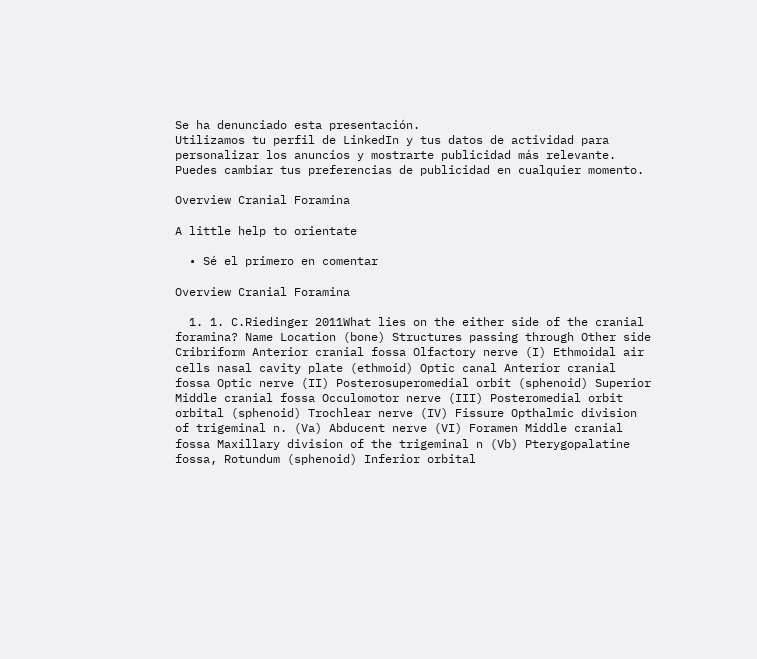Se ha denunciado esta presentación.
Utilizamos tu perfil de LinkedIn y tus datos de actividad para personalizar los anuncios y mostrarte publicidad más relevante. Puedes cambiar tus preferencias de publicidad en cualquier momento.

Overview Cranial Foramina

A little help to orientate

  • Sé el primero en comentar

Overview Cranial Foramina

  1. 1. C.Riedinger 2011What lies on the either side of the cranial foramina? Name Location (bone) Structures passing through Other side Cribriform Anterior cranial fossa Olfactory nerve (I) Ethmoidal air cells nasal cavity plate (ethmoid) Optic canal Anterior cranial fossa Optic nerve (II) Posterosuperomedial orbit (sphenoid) Superior Middle cranial fossa Occulomotor nerve (III) Posteromedial orbit orbital (sphenoid) Trochlear nerve (IV) Fissure Opthalmic division of trigeminal n. (Va) Abducent nerve (VI) Foramen Middle cranial fossa Maxillary division of the trigeminal n (Vb) Pterygopalatine fossa, Rotundum (sphenoid) Inferior orbital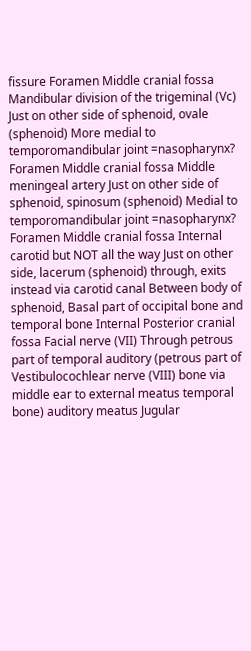fissure Foramen Middle cranial fossa Mandibular division of the trigeminal (Vc) Just on other side of sphenoid, ovale (sphenoid) More medial to temporomandibular joint =nasopharynx? Foramen Middle cranial fossa Middle meningeal artery Just on other side of sphenoid, spinosum (sphenoid) Medial to temporomandibular joint =nasopharynx? Foramen Middle cranial fossa Internal carotid but NOT all the way Just on other side, lacerum (sphenoid) through, exits instead via carotid canal Between body of sphenoid, Basal part of occipital bone and temporal bone Internal Posterior cranial fossa Facial nerve (VII) Through petrous part of temporal auditory (petrous part of Vestibulocochlear nerve (VIII) bone via middle ear to external meatus temporal bone) auditory meatus Jugular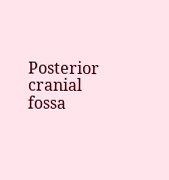Posterior cranial fossa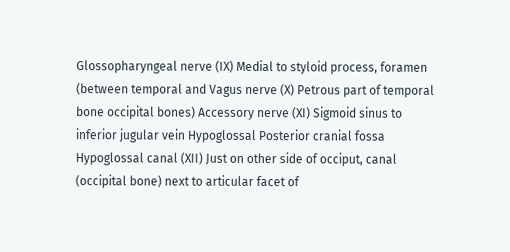Glossopharyngeal nerve (IX) Medial to styloid process, foramen (between temporal and Vagus nerve (X) Petrous part of temporal bone occipital bones) Accessory nerve (XI) Sigmoid sinus to inferior jugular vein Hypoglossal Posterior cranial fossa Hypoglossal canal (XII) Just on other side of occiput, canal (occipital bone) next to articular facet of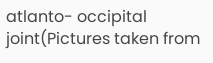atlanto- occipital joint(Pictures taken from